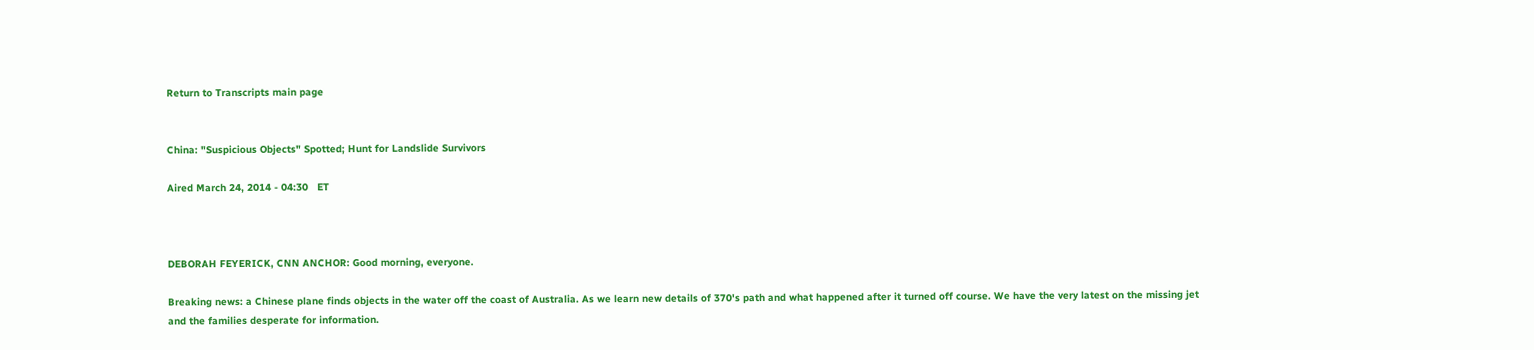Return to Transcripts main page


China: "Suspicious Objects" Spotted; Hunt for Landslide Survivors

Aired March 24, 2014 - 04:30   ET



DEBORAH FEYERICK, CNN ANCHOR: Good morning, everyone.

Breaking news: a Chinese plane finds objects in the water off the coast of Australia. As we learn new details of 370's path and what happened after it turned off course. We have the very latest on the missing jet and the families desperate for information.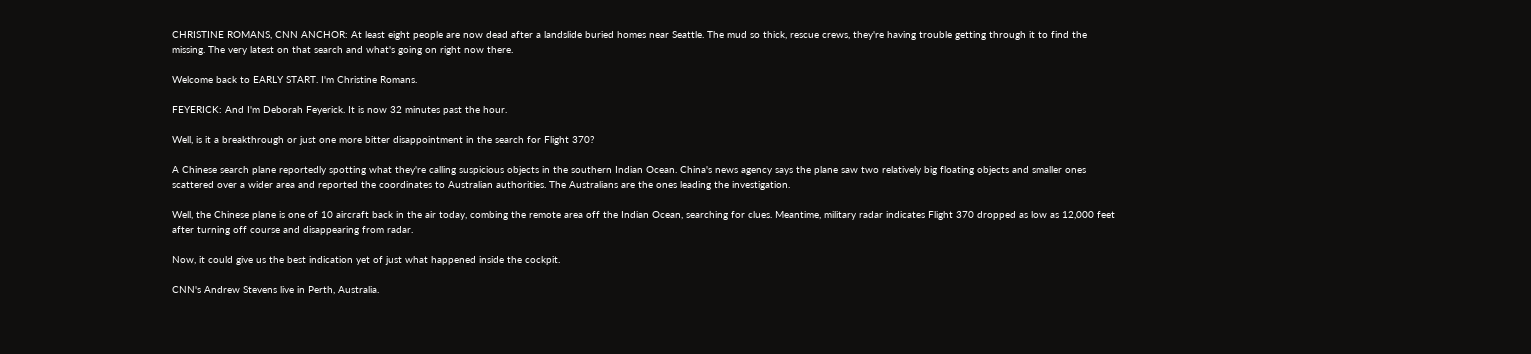CHRISTINE ROMANS, CNN ANCHOR: At least eight people are now dead after a landslide buried homes near Seattle. The mud so thick, rescue crews, they're having trouble getting through it to find the missing. The very latest on that search and what's going on right now there.

Welcome back to EARLY START. I'm Christine Romans.

FEYERICK: And I'm Deborah Feyerick. It is now 32 minutes past the hour.

Well, is it a breakthrough or just one more bitter disappointment in the search for Flight 370?

A Chinese search plane reportedly spotting what they're calling suspicious objects in the southern Indian Ocean. China's news agency says the plane saw two relatively big floating objects and smaller ones scattered over a wider area and reported the coordinates to Australian authorities. The Australians are the ones leading the investigation.

Well, the Chinese plane is one of 10 aircraft back in the air today, combing the remote area off the Indian Ocean, searching for clues. Meantime, military radar indicates Flight 370 dropped as low as 12,000 feet after turning off course and disappearing from radar.

Now, it could give us the best indication yet of just what happened inside the cockpit.

CNN's Andrew Stevens live in Perth, Australia.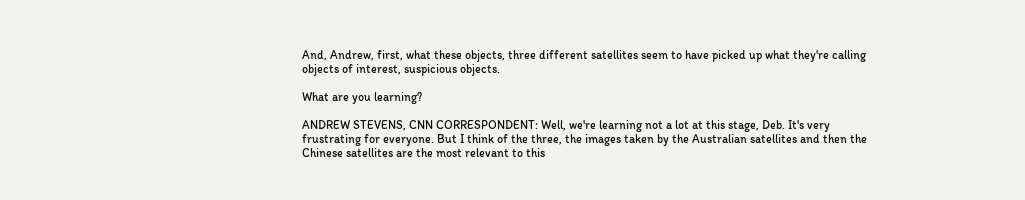And, Andrew, first, what these objects, three different satellites seem to have picked up what they're calling objects of interest, suspicious objects.

What are you learning?

ANDREW STEVENS, CNN CORRESPONDENT: Well, we're learning not a lot at this stage, Deb. It's very frustrating for everyone. But I think of the three, the images taken by the Australian satellites and then the Chinese satellites are the most relevant to this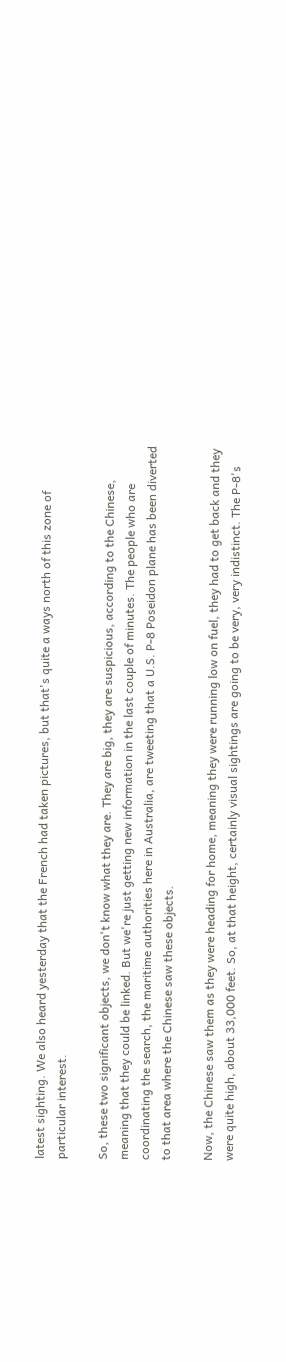latest sighting. We also heard yesterday that the French had taken pictures, but that's quite a ways north of this zone of particular interest.

So, these two significant objects, we don't know what they are. They are big, they are suspicious, according to the Chinese, meaning that they could be linked. But we're just getting new information in the last couple of minutes. The people who are coordinating the search, the maritime authorities here in Australia, are tweeting that a U.S. P-8 Poseidon plane has been diverted to that area where the Chinese saw these objects.

Now, the Chinese saw them as they were heading for home, meaning they were running low on fuel, they had to get back and they were quite high, about 33,000 feet. So, at that height, certainly visual sightings are going to be very, very indistinct. The P-8's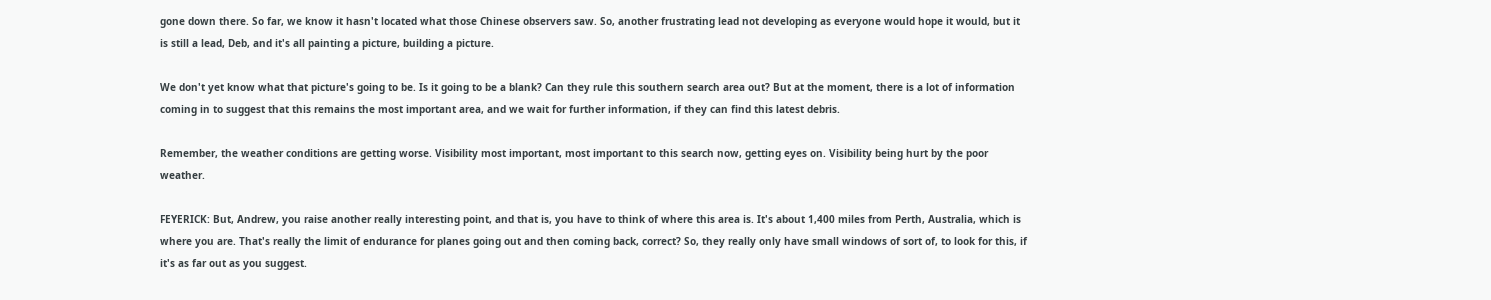gone down there. So far, we know it hasn't located what those Chinese observers saw. So, another frustrating lead not developing as everyone would hope it would, but it is still a lead, Deb, and it's all painting a picture, building a picture.

We don't yet know what that picture's going to be. Is it going to be a blank? Can they rule this southern search area out? But at the moment, there is a lot of information coming in to suggest that this remains the most important area, and we wait for further information, if they can find this latest debris.

Remember, the weather conditions are getting worse. Visibility most important, most important to this search now, getting eyes on. Visibility being hurt by the poor weather.

FEYERICK: But, Andrew, you raise another really interesting point, and that is, you have to think of where this area is. It's about 1,400 miles from Perth, Australia, which is where you are. That's really the limit of endurance for planes going out and then coming back, correct? So, they really only have small windows of sort of, to look for this, if it's as far out as you suggest.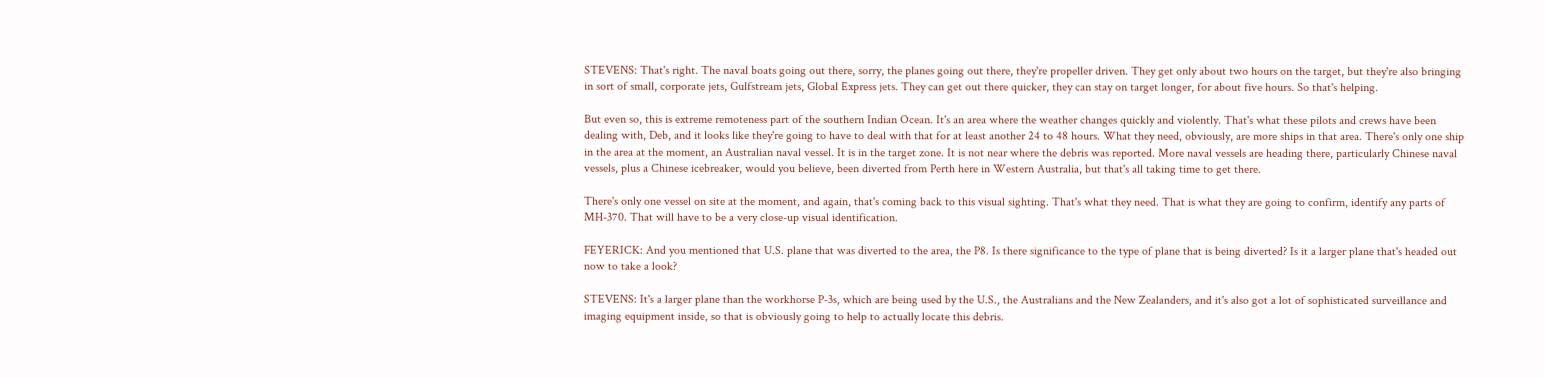STEVENS: That's right. The naval boats going out there, sorry, the planes going out there, they're propeller driven. They get only about two hours on the target, but they're also bringing in sort of small, corporate jets, Gulfstream jets, Global Express jets. They can get out there quicker, they can stay on target longer, for about five hours. So that's helping.

But even so, this is extreme remoteness part of the southern Indian Ocean. It's an area where the weather changes quickly and violently. That's what these pilots and crews have been dealing with, Deb, and it looks like they're going to have to deal with that for at least another 24 to 48 hours. What they need, obviously, are more ships in that area. There's only one ship in the area at the moment, an Australian naval vessel. It is in the target zone. It is not near where the debris was reported. More naval vessels are heading there, particularly Chinese naval vessels, plus a Chinese icebreaker, would you believe, been diverted from Perth here in Western Australia, but that's all taking time to get there.

There's only one vessel on site at the moment, and again, that's coming back to this visual sighting. That's what they need. That is what they are going to confirm, identify any parts of MH-370. That will have to be a very close-up visual identification.

FEYERICK: And you mentioned that U.S. plane that was diverted to the area, the P8. Is there significance to the type of plane that is being diverted? Is it a larger plane that's headed out now to take a look?

STEVENS: It's a larger plane than the workhorse P-3s, which are being used by the U.S., the Australians and the New Zealanders, and it's also got a lot of sophisticated surveillance and imaging equipment inside, so that is obviously going to help to actually locate this debris.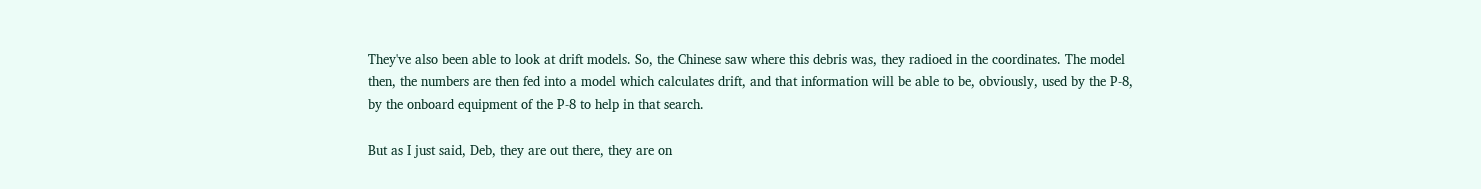They've also been able to look at drift models. So, the Chinese saw where this debris was, they radioed in the coordinates. The model then, the numbers are then fed into a model which calculates drift, and that information will be able to be, obviously, used by the P-8, by the onboard equipment of the P-8 to help in that search.

But as I just said, Deb, they are out there, they are on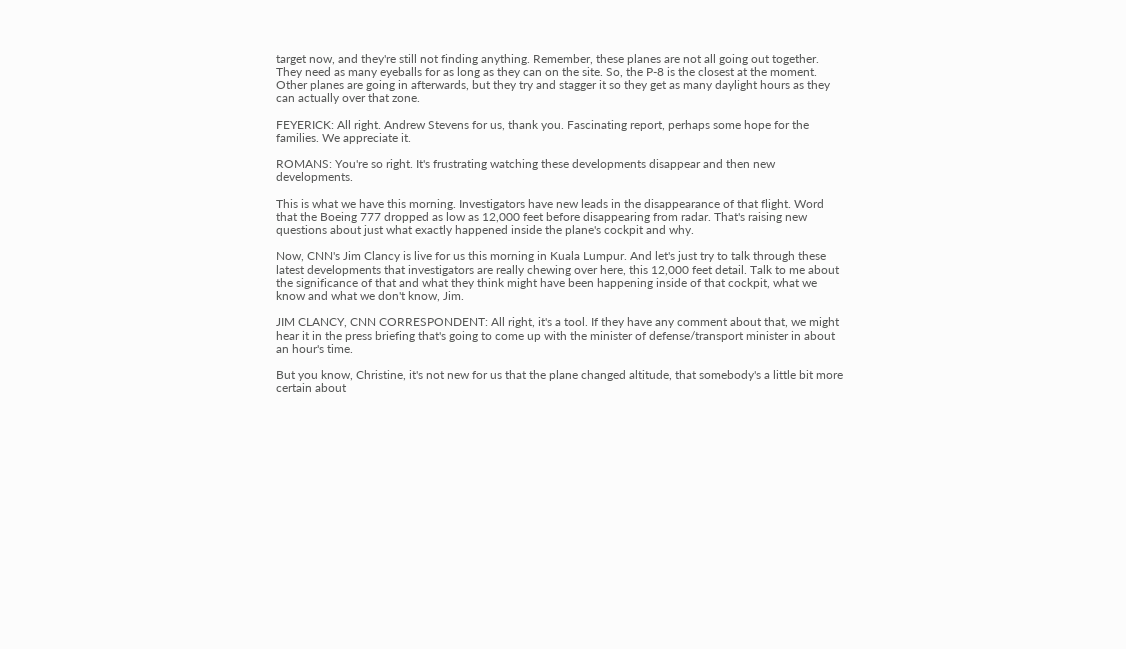target now, and they're still not finding anything. Remember, these planes are not all going out together. They need as many eyeballs for as long as they can on the site. So, the P-8 is the closest at the moment. Other planes are going in afterwards, but they try and stagger it so they get as many daylight hours as they can actually over that zone.

FEYERICK: All right. Andrew Stevens for us, thank you. Fascinating report, perhaps some hope for the families. We appreciate it.

ROMANS: You're so right. It's frustrating watching these developments disappear and then new developments.

This is what we have this morning. Investigators have new leads in the disappearance of that flight. Word that the Boeing 777 dropped as low as 12,000 feet before disappearing from radar. That's raising new questions about just what exactly happened inside the plane's cockpit and why.

Now, CNN's Jim Clancy is live for us this morning in Kuala Lumpur. And let's just try to talk through these latest developments that investigators are really chewing over here, this 12,000 feet detail. Talk to me about the significance of that and what they think might have been happening inside of that cockpit, what we know and what we don't know, Jim.

JIM CLANCY, CNN CORRESPONDENT: All right, it's a tool. If they have any comment about that, we might hear it in the press briefing that's going to come up with the minister of defense/transport minister in about an hour's time.

But you know, Christine, it's not new for us that the plane changed altitude, that somebody's a little bit more certain about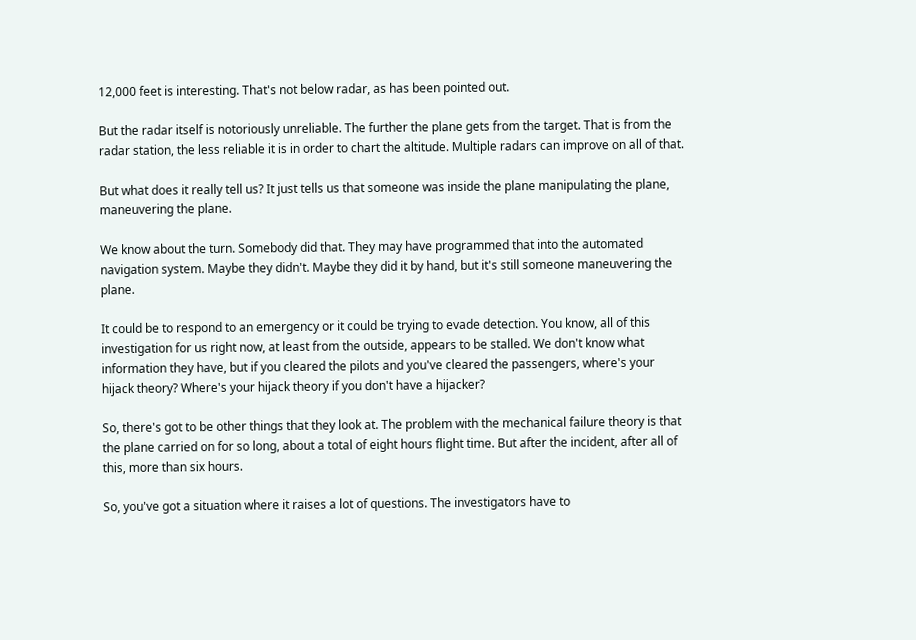12,000 feet is interesting. That's not below radar, as has been pointed out.

But the radar itself is notoriously unreliable. The further the plane gets from the target. That is from the radar station, the less reliable it is in order to chart the altitude. Multiple radars can improve on all of that.

But what does it really tell us? It just tells us that someone was inside the plane manipulating the plane, maneuvering the plane.

We know about the turn. Somebody did that. They may have programmed that into the automated navigation system. Maybe they didn't. Maybe they did it by hand, but it's still someone maneuvering the plane.

It could be to respond to an emergency or it could be trying to evade detection. You know, all of this investigation for us right now, at least from the outside, appears to be stalled. We don't know what information they have, but if you cleared the pilots and you've cleared the passengers, where's your hijack theory? Where's your hijack theory if you don't have a hijacker?

So, there's got to be other things that they look at. The problem with the mechanical failure theory is that the plane carried on for so long, about a total of eight hours flight time. But after the incident, after all of this, more than six hours.

So, you've got a situation where it raises a lot of questions. The investigators have to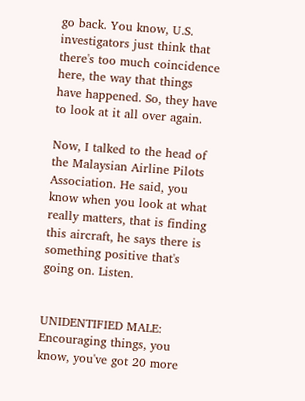go back. You know, U.S. investigators just think that there's too much coincidence here, the way that things have happened. So, they have to look at it all over again.

Now, I talked to the head of the Malaysian Airline Pilots Association. He said, you know when you look at what really matters, that is finding this aircraft, he says there is something positive that's going on. Listen.


UNIDENTIFIED MALE: Encouraging things, you know, you've got 20 more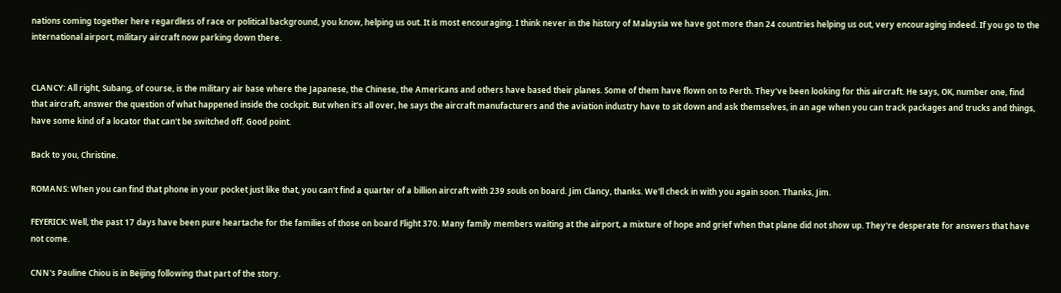nations coming together here regardless of race or political background, you know, helping us out. It is most encouraging. I think never in the history of Malaysia we have got more than 24 countries helping us out, very encouraging indeed. If you go to the international airport, military aircraft now parking down there.


CLANCY: All right, Subang, of course, is the military air base where the Japanese, the Chinese, the Americans and others have based their planes. Some of them have flown on to Perth. They've been looking for this aircraft. He says, OK, number one, find that aircraft, answer the question of what happened inside the cockpit. But when it's all over, he says the aircraft manufacturers and the aviation industry have to sit down and ask themselves, in an age when you can track packages and trucks and things, have some kind of a locator that can't be switched off. Good point.

Back to you, Christine.

ROMANS: When you can find that phone in your pocket just like that, you can't find a quarter of a billion aircraft with 239 souls on board. Jim Clancy, thanks. We'll check in with you again soon. Thanks, Jim.

FEYERICK: Well, the past 17 days have been pure heartache for the families of those on board Flight 370. Many family members waiting at the airport, a mixture of hope and grief when that plane did not show up. They're desperate for answers that have not come.

CNN's Pauline Chiou is in Beijing following that part of the story.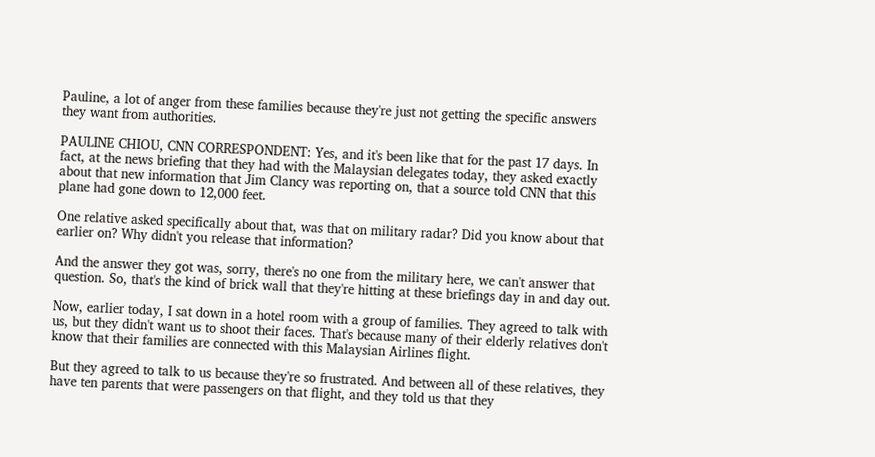Pauline, a lot of anger from these families because they're just not getting the specific answers they want from authorities.

PAULINE CHIOU, CNN CORRESPONDENT: Yes, and it's been like that for the past 17 days. In fact, at the news briefing that they had with the Malaysian delegates today, they asked exactly about that new information that Jim Clancy was reporting on, that a source told CNN that this plane had gone down to 12,000 feet.

One relative asked specifically about that, was that on military radar? Did you know about that earlier on? Why didn't you release that information?

And the answer they got was, sorry, there's no one from the military here, we can't answer that question. So, that's the kind of brick wall that they're hitting at these briefings day in and day out.

Now, earlier today, I sat down in a hotel room with a group of families. They agreed to talk with us, but they didn't want us to shoot their faces. That's because many of their elderly relatives don't know that their families are connected with this Malaysian Airlines flight.

But they agreed to talk to us because they're so frustrated. And between all of these relatives, they have ten parents that were passengers on that flight, and they told us that they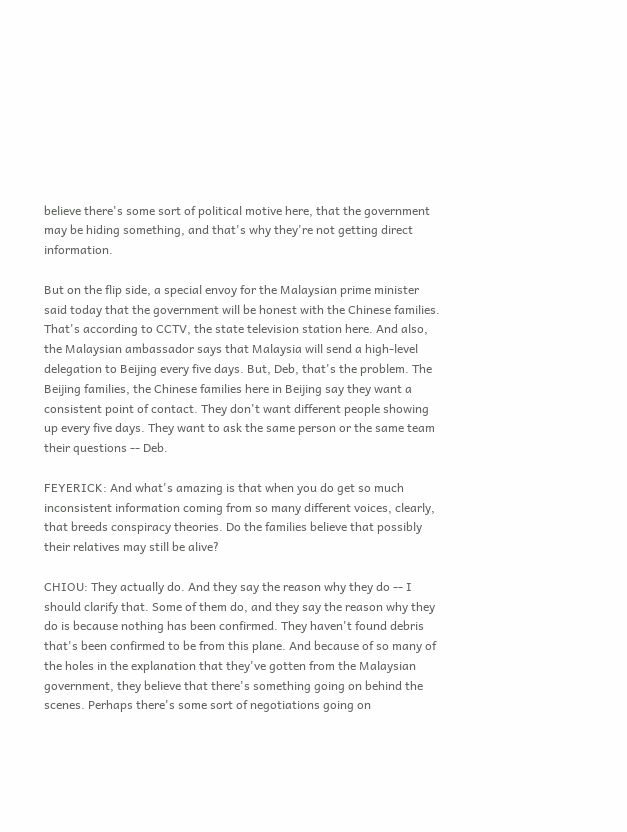believe there's some sort of political motive here, that the government may be hiding something, and that's why they're not getting direct information.

But on the flip side, a special envoy for the Malaysian prime minister said today that the government will be honest with the Chinese families. That's according to CCTV, the state television station here. And also, the Malaysian ambassador says that Malaysia will send a high-level delegation to Beijing every five days. But, Deb, that's the problem. The Beijing families, the Chinese families here in Beijing say they want a consistent point of contact. They don't want different people showing up every five days. They want to ask the same person or the same team their questions -- Deb.

FEYERICK: And what's amazing is that when you do get so much inconsistent information coming from so many different voices, clearly, that breeds conspiracy theories. Do the families believe that possibly their relatives may still be alive?

CHIOU: They actually do. And they say the reason why they do -- I should clarify that. Some of them do, and they say the reason why they do is because nothing has been confirmed. They haven't found debris that's been confirmed to be from this plane. And because of so many of the holes in the explanation that they've gotten from the Malaysian government, they believe that there's something going on behind the scenes. Perhaps there's some sort of negotiations going on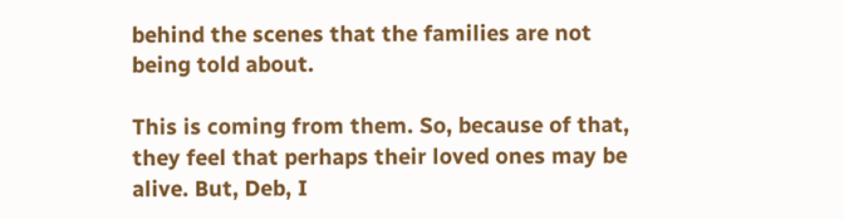behind the scenes that the families are not being told about.

This is coming from them. So, because of that, they feel that perhaps their loved ones may be alive. But, Deb, I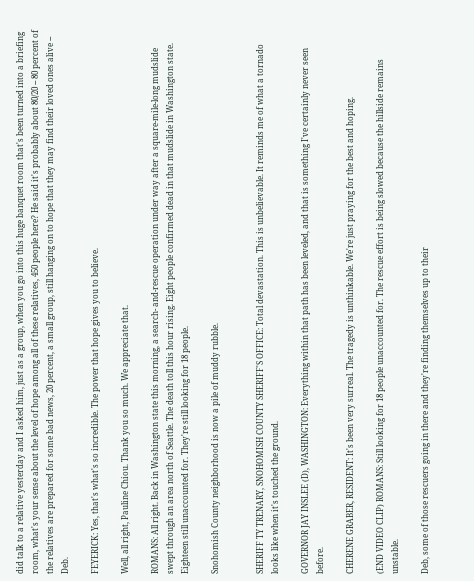did talk to a relative yesterday and I asked him, just as a group, when you go into this huge banquet room that's been turned into a briefing room, what's your sense about the level of hope among all of these relatives, 450 people here? He said it's probably about 80/20 -- 80 percent of the relatives are prepared for some bad news, 20 percent, a small group, still hanging on to hope that they may find their loved ones alive -- Deb.

FEYERICK: Yes, that's what's so incredible. The power that hope gives you to believe.

Well, all right, Pauline Chiou. Thank you so much. We appreciate that.

ROMANS: All right. Back in Washington state this morning, a search- and-rescue operation under way after a square-mile-long mudslide swept through an area north of Seattle. The death toll this hour rising. Eight people confirmed dead in that mudslide in Washington state. Eighteen still unaccounted for. They're still looking for 18 people.

Snohomish County neighborhood is now a pile of muddy rubble.


SHERIFF TY TRENARY, SNOHOMISH COUNTY SHERIFF'S OFFICE: Total devastation. This is unbelievable. It reminds me of what a tornado looks like when it's touched the ground.

GOVERNOR JAY INSLEE (D), WASHINGTON: Everything within that path has been leveled, and that is something I've certainly never seen before.

CHERENE GRABER, RESIDENT: It's been very surreal. The tragedy is unthinkable. We're just praying for the best and hoping.

(END VIDEO CLIP) ROMANS: Still looking for 18 people unaccounted for. The rescue effort is being slowed because the hillside remains unstable.

Deb, some of those rescuers going in there and they're finding themselves up to their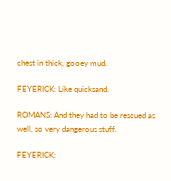chest in thick, gooey mud.

FEYERICK: Like quicksand.

ROMANS: And they had to be rescued as well, so very dangerous stuff.

FEYERICK: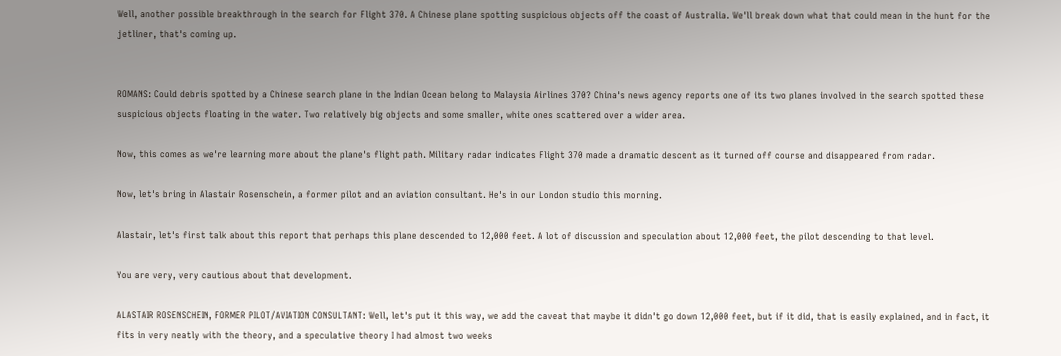Well, another possible breakthrough in the search for Flight 370. A Chinese plane spotting suspicious objects off the coast of Australia. We'll break down what that could mean in the hunt for the jetliner, that's coming up.


ROMANS: Could debris spotted by a Chinese search plane in the Indian Ocean belong to Malaysia Airlines 370? China's news agency reports one of its two planes involved in the search spotted these suspicious objects floating in the water. Two relatively big objects and some smaller, white ones scattered over a wider area.

Now, this comes as we're learning more about the plane's flight path. Military radar indicates Flight 370 made a dramatic descent as it turned off course and disappeared from radar.

Now, let's bring in Alastair Rosenschein, a former pilot and an aviation consultant. He's in our London studio this morning.

Alastair, let's first talk about this report that perhaps this plane descended to 12,000 feet. A lot of discussion and speculation about 12,000 feet, the pilot descending to that level.

You are very, very cautious about that development.

ALASTAIR ROSENSCHEIN, FORMER PILOT/AVIATION CONSULTANT: Well, let's put it this way, we add the caveat that maybe it didn't go down 12,000 feet, but if it did, that is easily explained, and in fact, it fits in very neatly with the theory, and a speculative theory I had almost two weeks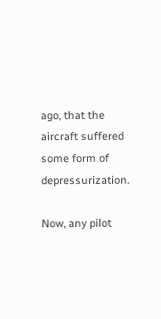ago, that the aircraft suffered some form of depressurization.

Now, any pilot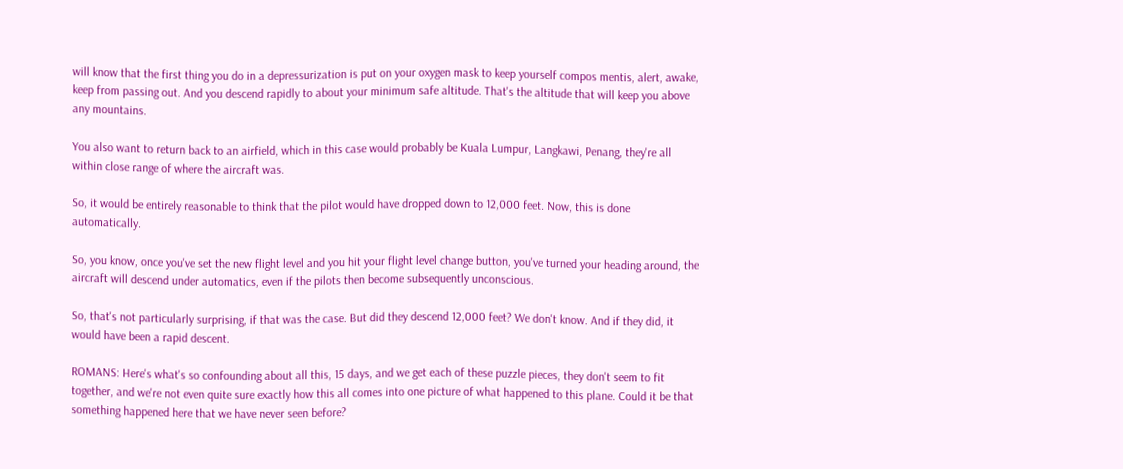will know that the first thing you do in a depressurization is put on your oxygen mask to keep yourself compos mentis, alert, awake, keep from passing out. And you descend rapidly to about your minimum safe altitude. That's the altitude that will keep you above any mountains.

You also want to return back to an airfield, which in this case would probably be Kuala Lumpur, Langkawi, Penang, they're all within close range of where the aircraft was.

So, it would be entirely reasonable to think that the pilot would have dropped down to 12,000 feet. Now, this is done automatically.

So, you know, once you've set the new flight level and you hit your flight level change button, you've turned your heading around, the aircraft will descend under automatics, even if the pilots then become subsequently unconscious.

So, that's not particularly surprising, if that was the case. But did they descend 12,000 feet? We don't know. And if they did, it would have been a rapid descent.

ROMANS: Here's what's so confounding about all this, 15 days, and we get each of these puzzle pieces, they don't seem to fit together, and we're not even quite sure exactly how this all comes into one picture of what happened to this plane. Could it be that something happened here that we have never seen before?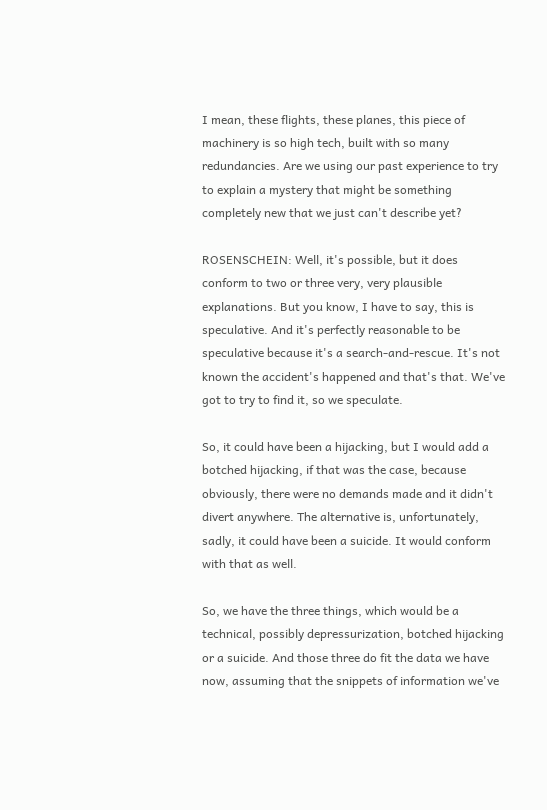I mean, these flights, these planes, this piece of machinery is so high tech, built with so many redundancies. Are we using our past experience to try to explain a mystery that might be something completely new that we just can't describe yet?

ROSENSCHEIN: Well, it's possible, but it does conform to two or three very, very plausible explanations. But you know, I have to say, this is speculative. And it's perfectly reasonable to be speculative because it's a search-and-rescue. It's not known the accident's happened and that's that. We've got to try to find it, so we speculate.

So, it could have been a hijacking, but I would add a botched hijacking, if that was the case, because obviously, there were no demands made and it didn't divert anywhere. The alternative is, unfortunately, sadly, it could have been a suicide. It would conform with that as well.

So, we have the three things, which would be a technical, possibly depressurization, botched hijacking or a suicide. And those three do fit the data we have now, assuming that the snippets of information we've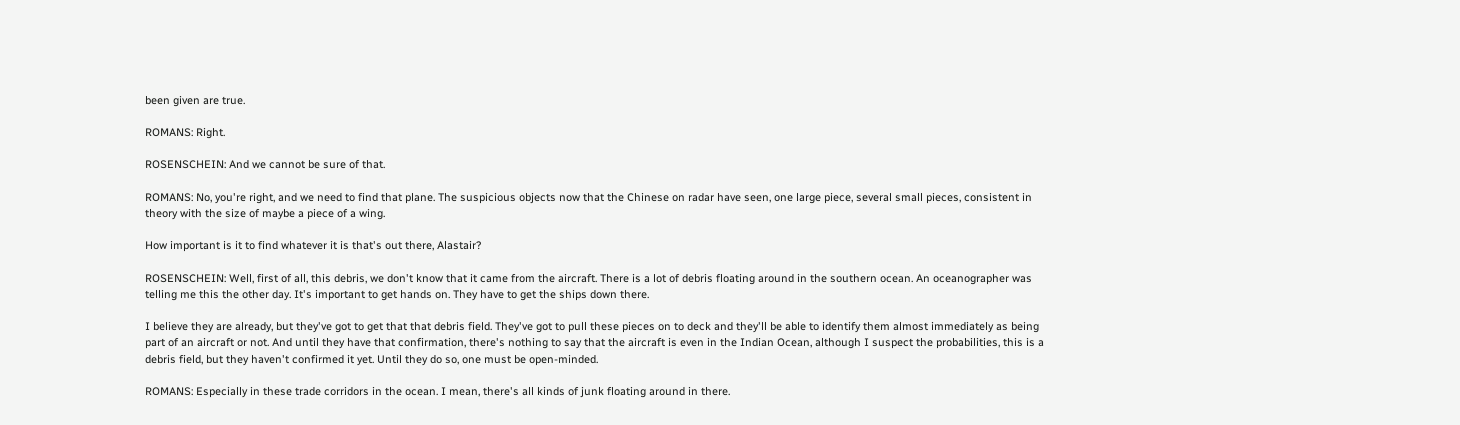been given are true.

ROMANS: Right.

ROSENSCHEIN: And we cannot be sure of that.

ROMANS: No, you're right, and we need to find that plane. The suspicious objects now that the Chinese on radar have seen, one large piece, several small pieces, consistent in theory with the size of maybe a piece of a wing.

How important is it to find whatever it is that's out there, Alastair?

ROSENSCHEIN: Well, first of all, this debris, we don't know that it came from the aircraft. There is a lot of debris floating around in the southern ocean. An oceanographer was telling me this the other day. It's important to get hands on. They have to get the ships down there.

I believe they are already, but they've got to get that that debris field. They've got to pull these pieces on to deck and they'll be able to identify them almost immediately as being part of an aircraft or not. And until they have that confirmation, there's nothing to say that the aircraft is even in the Indian Ocean, although I suspect the probabilities, this is a debris field, but they haven't confirmed it yet. Until they do so, one must be open-minded.

ROMANS: Especially in these trade corridors in the ocean. I mean, there's all kinds of junk floating around in there.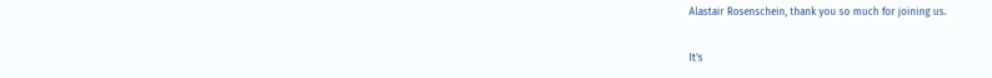Alastair Rosenschein, thank you so much for joining us.

It's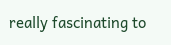really fascinating to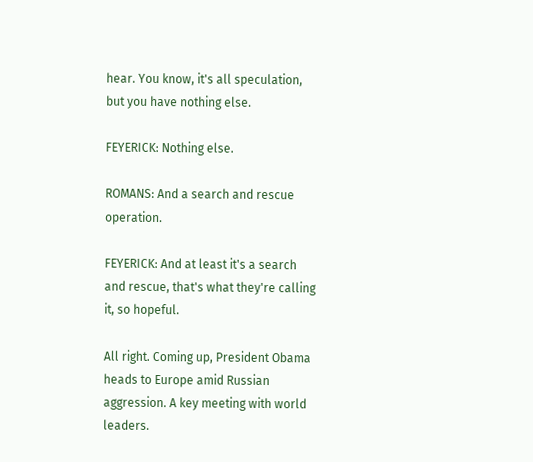hear. You know, it's all speculation, but you have nothing else.

FEYERICK: Nothing else.

ROMANS: And a search and rescue operation.

FEYERICK: And at least it's a search and rescue, that's what they're calling it, so hopeful.

All right. Coming up, President Obama heads to Europe amid Russian aggression. A key meeting with world leaders.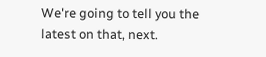We're going to tell you the latest on that, next.